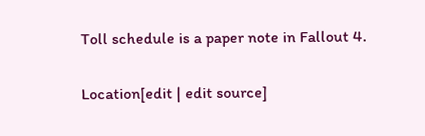Toll schedule is a paper note in Fallout 4.

Location[edit | edit source]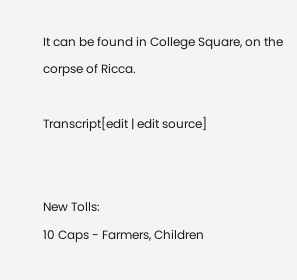It can be found in College Square, on the corpse of Ricca.

Transcript[edit | edit source]


New Tolls:
10 Caps - Farmers, Children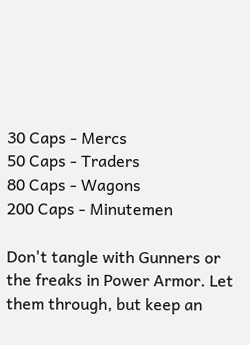30 Caps - Mercs
50 Caps - Traders
80 Caps - Wagons
200 Caps - Minutemen

Don't tangle with Gunners or the freaks in Power Armor. Let them through, but keep an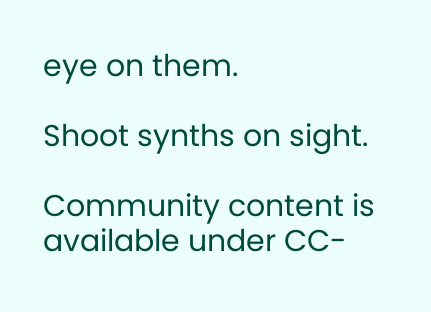eye on them.

Shoot synths on sight.

Community content is available under CC-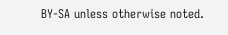BY-SA unless otherwise noted.